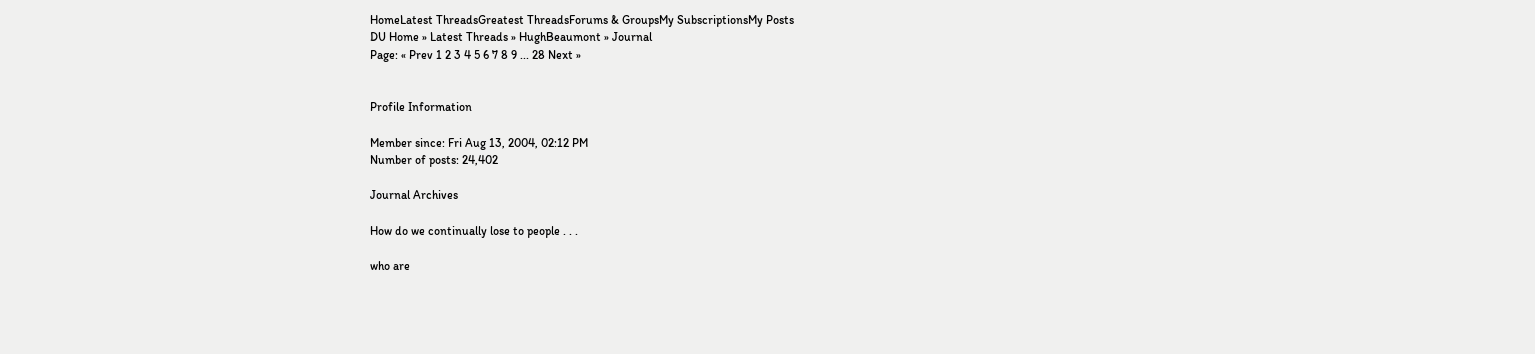HomeLatest ThreadsGreatest ThreadsForums & GroupsMy SubscriptionsMy Posts
DU Home » Latest Threads » HughBeaumont » Journal
Page: « Prev 1 2 3 4 5 6 7 8 9 ... 28 Next »


Profile Information

Member since: Fri Aug 13, 2004, 02:12 PM
Number of posts: 24,402

Journal Archives

How do we continually lose to people . . .

who are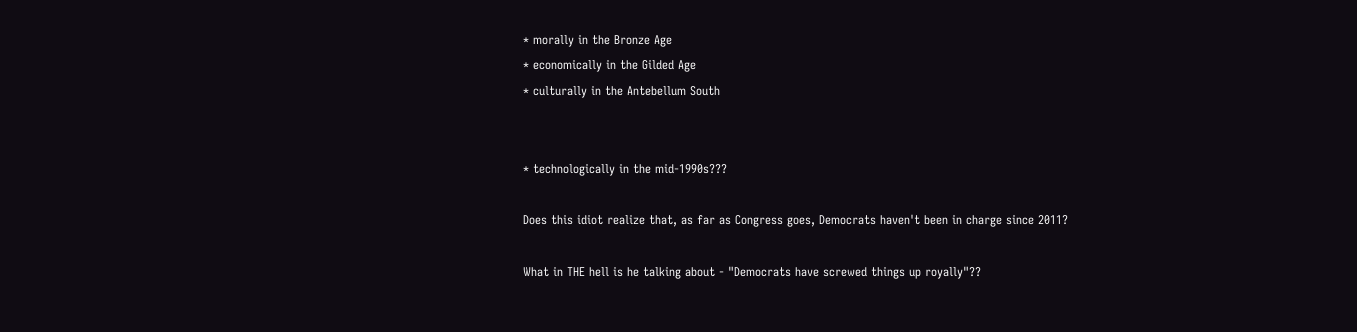* morally in the Bronze Age
* economically in the Gilded Age
* culturally in the Antebellum South


* technologically in the mid-1990s???

Does this idiot realize that, as far as Congress goes, Democrats haven't been in charge since 2011?

What in THE hell is he talking about - "Democrats have screwed things up royally"??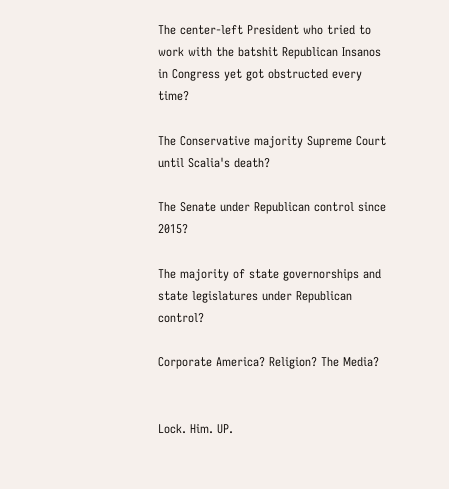The center-left President who tried to work with the batshit Republican Insanos in Congress yet got obstructed every time?

The Conservative majority Supreme Court until Scalia's death?

The Senate under Republican control since 2015?

The majority of state governorships and state legislatures under Republican control?

Corporate America? Religion? The Media?


Lock. Him. UP.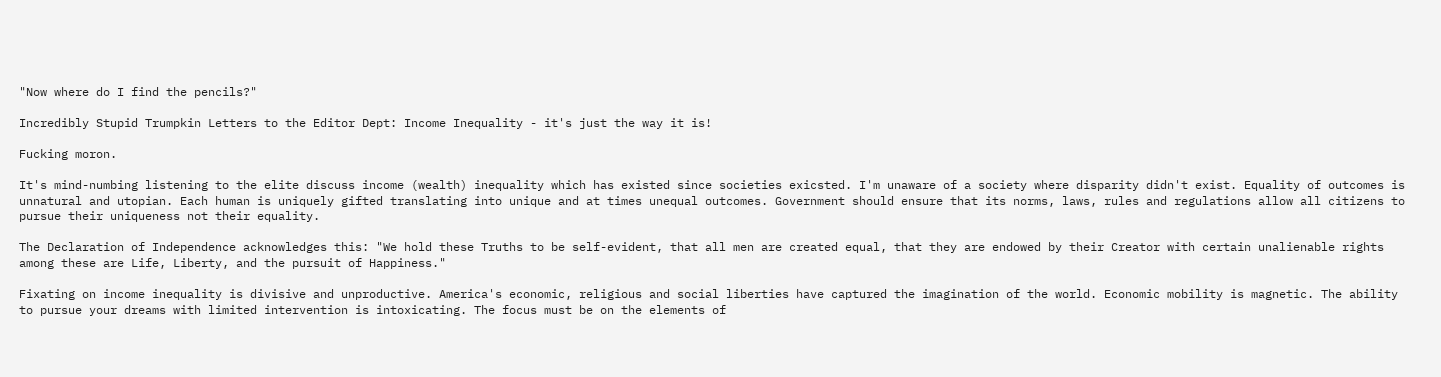"Now where do I find the pencils?"

Incredibly Stupid Trumpkin Letters to the Editor Dept: Income Inequality - it's just the way it is!

Fucking moron.

It's mind-numbing listening to the elite discuss income (wealth) inequality which has existed since societies exicsted. I'm unaware of a society where disparity didn't exist. Equality of outcomes is unnatural and utopian. Each human is uniquely gifted translating into unique and at times unequal outcomes. Government should ensure that its norms, laws, rules and regulations allow all citizens to pursue their uniqueness not their equality.

The Declaration of Independence acknowledges this: "We hold these Truths to be self-evident, that all men are created equal, that they are endowed by their Creator with certain unalienable rights among these are Life, Liberty, and the pursuit of Happiness."

Fixating on income inequality is divisive and unproductive. America's economic, religious and social liberties have captured the imagination of the world. Economic mobility is magnetic. The ability to pursue your dreams with limited intervention is intoxicating. The focus must be on the elements of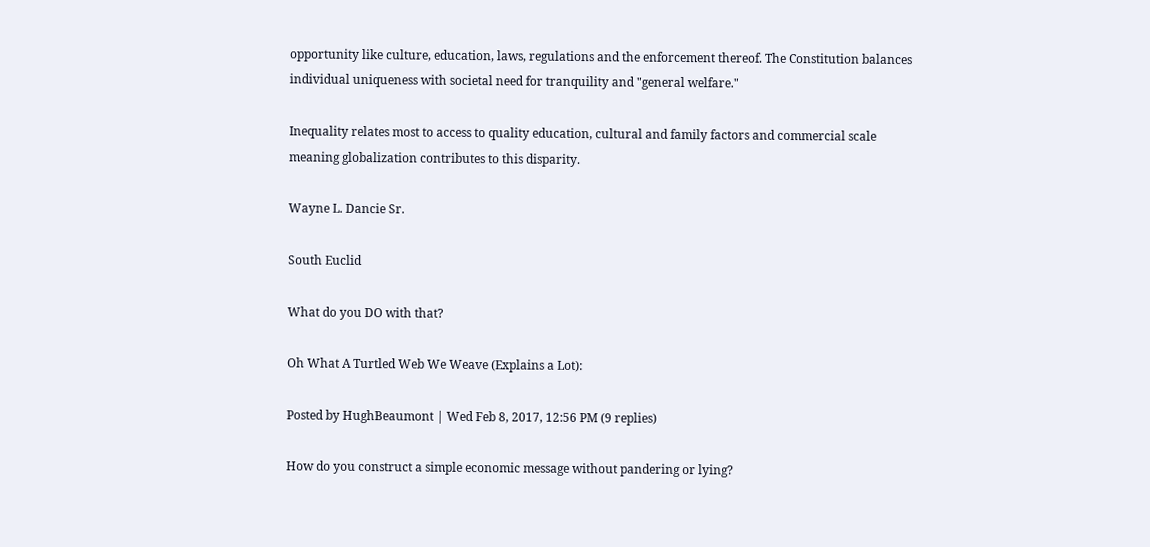opportunity like culture, education, laws, regulations and the enforcement thereof. The Constitution balances individual uniqueness with societal need for tranquility and "general welfare."

Inequality relates most to access to quality education, cultural and family factors and commercial scale meaning globalization contributes to this disparity.

Wayne L. Dancie Sr.

South Euclid

What do you DO with that?

Oh What A Turtled Web We Weave (Explains a Lot):

Posted by HughBeaumont | Wed Feb 8, 2017, 12:56 PM (9 replies)

How do you construct a simple economic message without pandering or lying?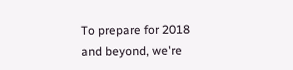To prepare for 2018 and beyond, we're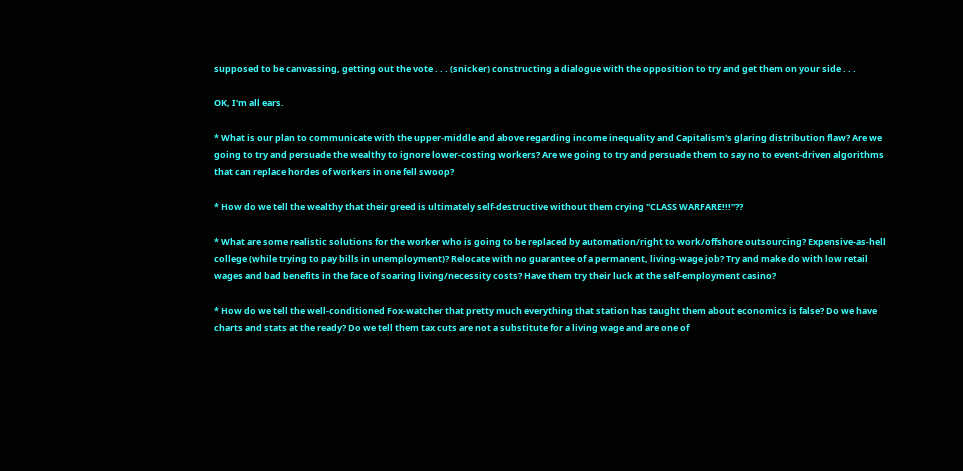supposed to be canvassing, getting out the vote . . . (snicker) constructing a dialogue with the opposition to try and get them on your side . . .

OK, I'm all ears.

* What is our plan to communicate with the upper-middle and above regarding income inequality and Capitalism's glaring distribution flaw? Are we going to try and persuade the wealthy to ignore lower-costing workers? Are we going to try and persuade them to say no to event-driven algorithms that can replace hordes of workers in one fell swoop?

* How do we tell the wealthy that their greed is ultimately self-destructive without them crying "CLASS WARFARE!!!"??

* What are some realistic solutions for the worker who is going to be replaced by automation/right to work/offshore outsourcing? Expensive-as-hell college (while trying to pay bills in unemployment)? Relocate with no guarantee of a permanent, living-wage job? Try and make do with low retail wages and bad benefits in the face of soaring living/necessity costs? Have them try their luck at the self-employment casino?

* How do we tell the well-conditioned Fox-watcher that pretty much everything that station has taught them about economics is false? Do we have charts and stats at the ready? Do we tell them tax cuts are not a substitute for a living wage and are one of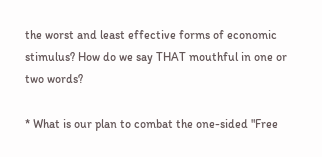the worst and least effective forms of economic stimulus? How do we say THAT mouthful in one or two words?

* What is our plan to combat the one-sided "Free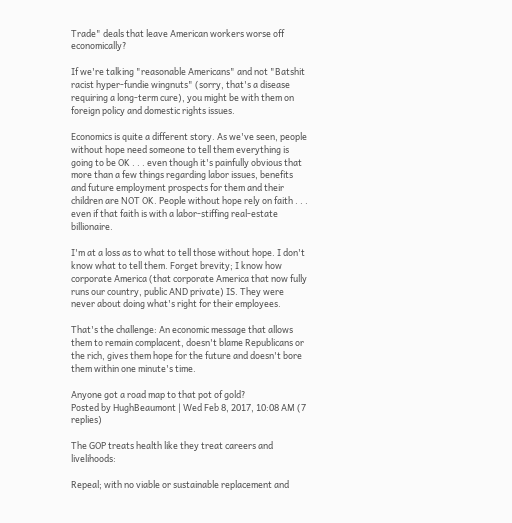Trade" deals that leave American workers worse off economically?

If we're talking "reasonable Americans" and not "Batshit racist hyper-fundie wingnuts" (sorry, that's a disease requiring a long-term cure), you might be with them on foreign policy and domestic rights issues.

Economics is quite a different story. As we've seen, people without hope need someone to tell them everything is going to be OK . . . even though it's painfully obvious that more than a few things regarding labor issues, benefits and future employment prospects for them and their children are NOT OK. People without hope rely on faith . . . even if that faith is with a labor-stiffing real-estate billionaire.

I'm at a loss as to what to tell those without hope. I don't know what to tell them. Forget brevity; I know how corporate America (that corporate America that now fully runs our country, public AND private) IS. They were never about doing what's right for their employees.

That's the challenge: An economic message that allows them to remain complacent, doesn't blame Republicans or the rich, gives them hope for the future and doesn't bore them within one minute's time.

Anyone got a road map to that pot of gold?
Posted by HughBeaumont | Wed Feb 8, 2017, 10:08 AM (7 replies)

The GOP treats health like they treat careers and livelihoods:

Repeal; with no viable or sustainable replacement and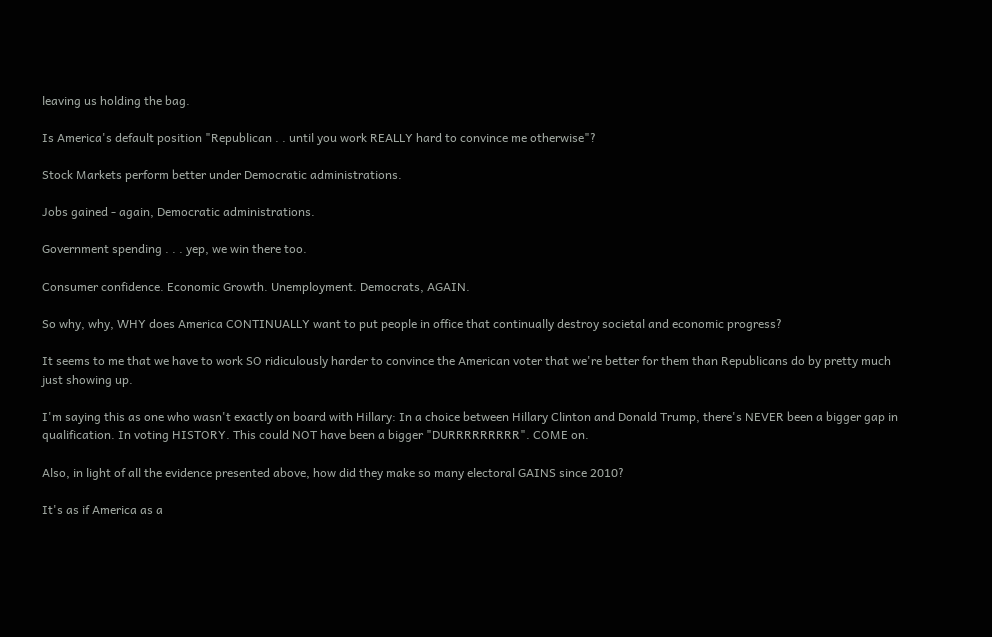leaving us holding the bag.

Is America's default position "Republican . . until you work REALLY hard to convince me otherwise"?

Stock Markets perform better under Democratic administrations.

Jobs gained - again, Democratic administrations.

Government spending . . . yep, we win there too.

Consumer confidence. Economic Growth. Unemployment. Democrats, AGAIN.

So why, why, WHY does America CONTINUALLY want to put people in office that continually destroy societal and economic progress?

It seems to me that we have to work SO ridiculously harder to convince the American voter that we're better for them than Republicans do by pretty much just showing up.

I'm saying this as one who wasn't exactly on board with Hillary: In a choice between Hillary Clinton and Donald Trump, there's NEVER been a bigger gap in qualification. In voting HISTORY. This could NOT have been a bigger "DURRRRRRRRR". COME on.

Also, in light of all the evidence presented above, how did they make so many electoral GAINS since 2010?

It's as if America as a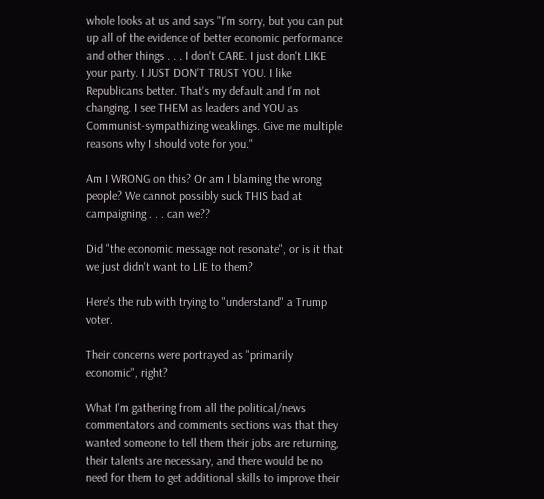whole looks at us and says "I'm sorry, but you can put up all of the evidence of better economic performance and other things . . . I don't CARE. I just don't LIKE your party. I JUST DON'T TRUST YOU. I like Republicans better. That's my default and I'm not changing. I see THEM as leaders and YOU as Communist-sympathizing weaklings. Give me multiple reasons why I should vote for you."

Am I WRONG on this? Or am I blaming the wrong people? We cannot possibly suck THIS bad at campaigning . . . can we??

Did "the economic message not resonate", or is it that we just didn't want to LIE to them?

Here's the rub with trying to "understand" a Trump voter.

Their concerns were portrayed as "primarily economic", right?

What I'm gathering from all the political/news commentators and comments sections was that they wanted someone to tell them their jobs are returning, their talents are necessary, and there would be no need for them to get additional skills to improve their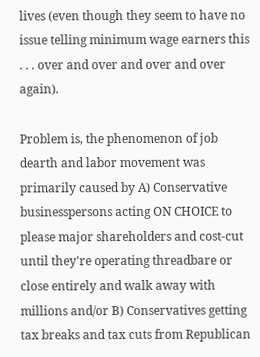lives (even though they seem to have no issue telling minimum wage earners this . . . over and over and over and over again).

Problem is, the phenomenon of job dearth and labor movement was primarily caused by A) Conservative businesspersons acting ON CHOICE to please major shareholders and cost-cut until they're operating threadbare or close entirely and walk away with millions and/or B) Conservatives getting tax breaks and tax cuts from Republican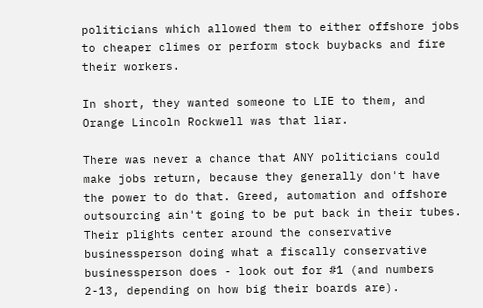politicians which allowed them to either offshore jobs to cheaper climes or perform stock buybacks and fire their workers.

In short, they wanted someone to LIE to them, and Orange Lincoln Rockwell was that liar.

There was never a chance that ANY politicians could make jobs return, because they generally don't have the power to do that. Greed, automation and offshore outsourcing ain't going to be put back in their tubes. Their plights center around the conservative businessperson doing what a fiscally conservative businessperson does - look out for #1 (and numbers 2-13, depending on how big their boards are).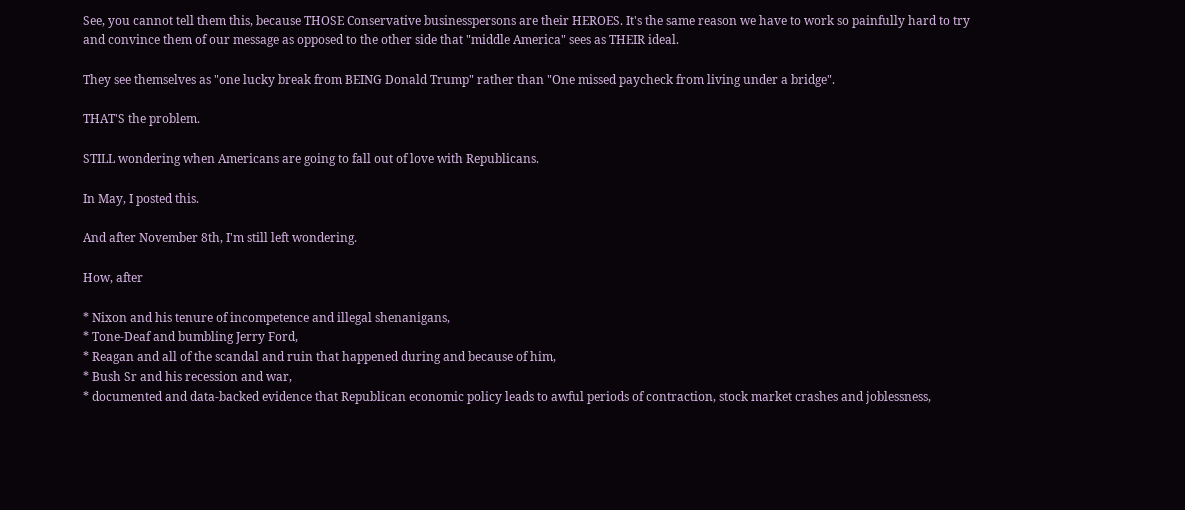See, you cannot tell them this, because THOSE Conservative businesspersons are their HEROES. It's the same reason we have to work so painfully hard to try and convince them of our message as opposed to the other side that "middle America" sees as THEIR ideal.

They see themselves as "one lucky break from BEING Donald Trump" rather than "One missed paycheck from living under a bridge".

THAT'S the problem.

STILL wondering when Americans are going to fall out of love with Republicans.

In May, I posted this.

And after November 8th, I'm still left wondering.

How, after

* Nixon and his tenure of incompetence and illegal shenanigans,
* Tone-Deaf and bumbling Jerry Ford,
* Reagan and all of the scandal and ruin that happened during and because of him,
* Bush Sr and his recession and war,
* documented and data-backed evidence that Republican economic policy leads to awful periods of contraction, stock market crashes and joblessness,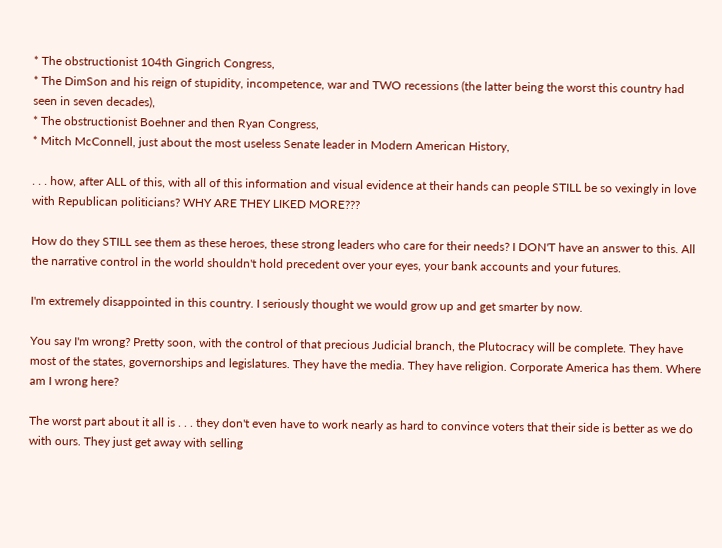* The obstructionist 104th Gingrich Congress,
* The DimSon and his reign of stupidity, incompetence, war and TWO recessions (the latter being the worst this country had seen in seven decades),
* The obstructionist Boehner and then Ryan Congress,
* Mitch McConnell, just about the most useless Senate leader in Modern American History,

. . . how, after ALL of this, with all of this information and visual evidence at their hands can people STILL be so vexingly in love with Republican politicians? WHY ARE THEY LIKED MORE???

How do they STILL see them as these heroes, these strong leaders who care for their needs? I DON'T have an answer to this. All the narrative control in the world shouldn't hold precedent over your eyes, your bank accounts and your futures.

I'm extremely disappointed in this country. I seriously thought we would grow up and get smarter by now.

You say I'm wrong? Pretty soon, with the control of that precious Judicial branch, the Plutocracy will be complete. They have most of the states, governorships and legislatures. They have the media. They have religion. Corporate America has them. Where am I wrong here?

The worst part about it all is . . . they don't even have to work nearly as hard to convince voters that their side is better as we do with ours. They just get away with selling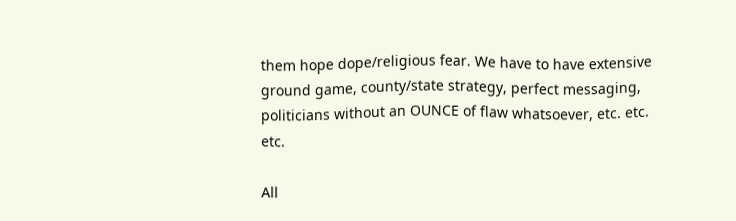them hope dope/religious fear. We have to have extensive ground game, county/state strategy, perfect messaging, politicians without an OUNCE of flaw whatsoever, etc. etc. etc.

All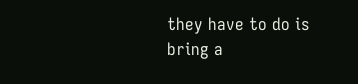they have to do is bring a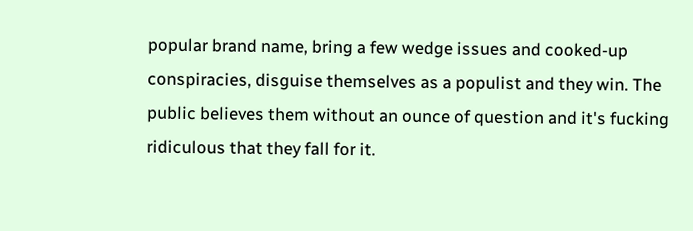popular brand name, bring a few wedge issues and cooked-up conspiracies, disguise themselves as a populist and they win. The public believes them without an ounce of question and it's fucking ridiculous that they fall for it.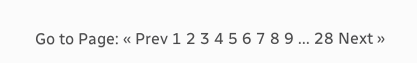Go to Page: « Prev 1 2 3 4 5 6 7 8 9 ... 28 Next »